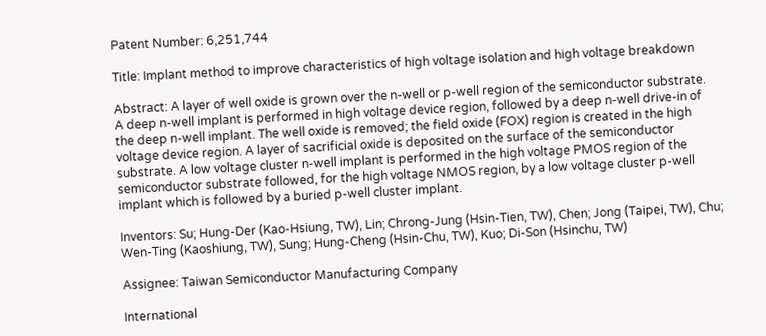Patent Number: 6,251,744

Title: Implant method to improve characteristics of high voltage isolation and high voltage breakdown

Abstract: A layer of well oxide is grown over the n-well or p-well region of the semiconductor substrate. A deep n-well implant is performed in high voltage device region, followed by a deep n-well drive-in of the deep n-well implant. The well oxide is removed; the field oxide (FOX) region is created in the high voltage device region. A layer of sacrificial oxide is deposited on the surface of the semiconductor substrate. A low voltage cluster n-well implant is performed in the high voltage PMOS region of the semiconductor substrate followed, for the high voltage NMOS region, by a low voltage cluster p-well implant which is followed by a buried p-well cluster implant.

Inventors: Su; Hung-Der (Kao-Hsiung, TW), Lin; Chrong-Jung (Hsin-Tien, TW), Chen; Jong (Taipei, TW), Chu; Wen-Ting (Kaoshiung, TW), Sung; Hung-Cheng (Hsin-Chu, TW), Kuo; Di-Son (Hsinchu, TW)

Assignee: Taiwan Semiconductor Manufacturing Company

International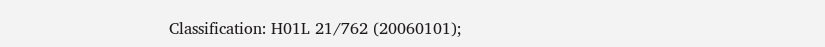Classification: H01L 21/762 (20060101);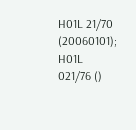H01L 21/70 (20060101); H01L 021/76 ()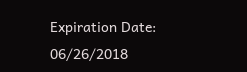Expiration Date: 06/26/2018